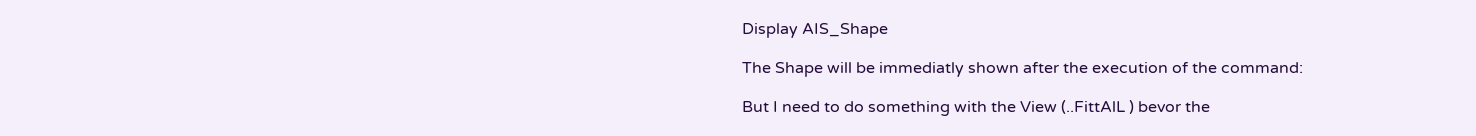Display AIS_Shape

The Shape will be immediatly shown after the execution of the command:

But I need to do something with the View (..FittAlL ) bevor the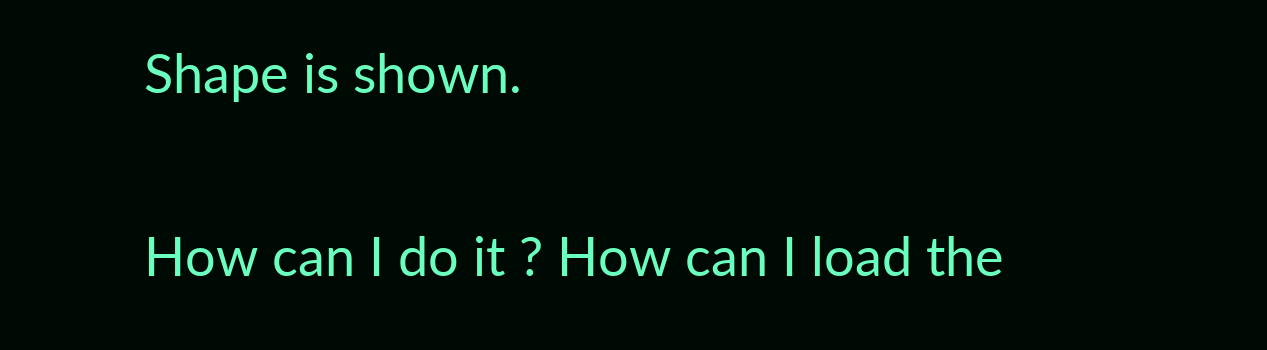Shape is shown.

How can I do it ? How can I load the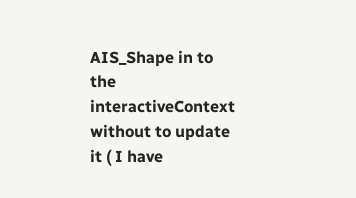AIS_Shape in to the interactiveContext without to update it ( I have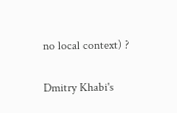no local context) ?

Dmitry Khabi's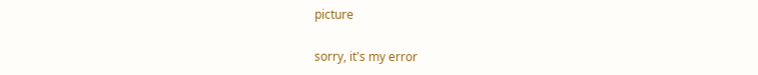picture

sorry, it's my error